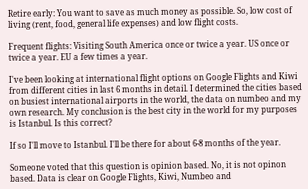Retire early: You want to save as much money as possible. So, low cost of living (rent, food, general life expenses) and low flight costs.

Frequent flights: Visiting South America once or twice a year. US once or twice a year. EU a few times a year.

I've been looking at international flight options on Google Flights and Kiwi from different cities in last 6 months in detail. I determined the cities based on busiest international airports in the world, the data on numbeo and my own research. My conclusion is the best city in the world for my purposes is Istanbul. Is this correct?

If so I'll move to Istanbul. I'll be there for about 6-8 months of the year.

Someone voted that this question is opinion based. No, it is not opinon based. Data is clear on Google Flights, Kiwi, Numbeo and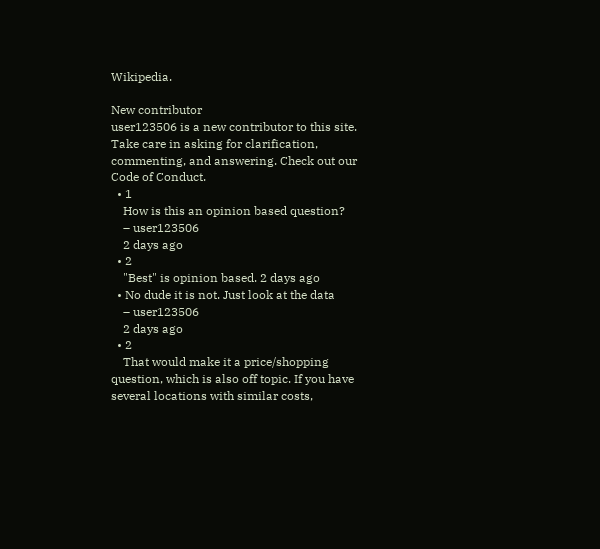Wikipedia.

New contributor
user123506 is a new contributor to this site. Take care in asking for clarification, commenting, and answering. Check out our Code of Conduct.
  • 1
    How is this an opinion based question?
    – user123506
    2 days ago
  • 2
    "Best" is opinion based. 2 days ago
  • No dude it is not. Just look at the data
    – user123506
    2 days ago
  • 2
    That would make it a price/shopping question, which is also off topic. If you have several locations with similar costs,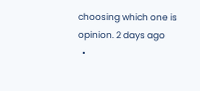choosing which one is opinion. 2 days ago
  •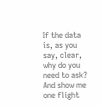If the data is, as you say, clear, why do you need to ask? And show me one flight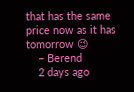that has the same price now as it has tomorrow 😉
    – Berend
    2 days ago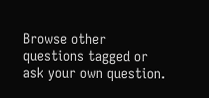Browse other questions tagged or ask your own question.